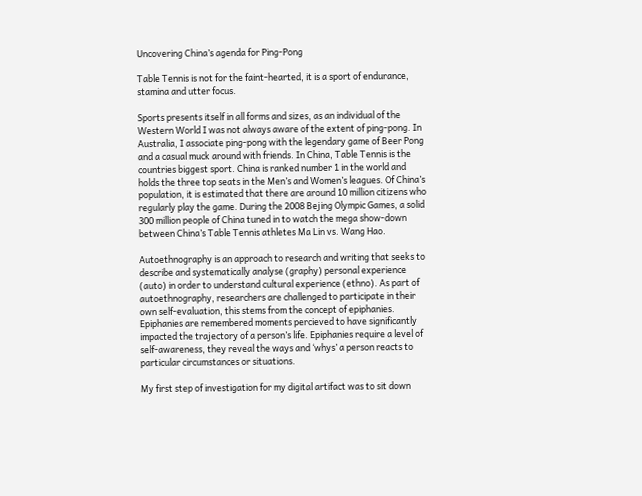Uncovering China’s agenda for Ping-Pong

Table Tennis is not for the faint-hearted, it is a sport of endurance, stamina and utter focus.

Sports presents itself in all forms and sizes, as an individual of the Western World I was not always aware of the extent of ping-pong. In Australia, I associate ping-pong with the legendary game of Beer Pong and a casual muck around with friends. In China, Table Tennis is the countries biggest sport. China is ranked number 1 in the world and holds the three top seats in the Men’s and Women’s leagues. Of China’s population, it is estimated that there are around 10 million citizens who regularly play the game. During the 2008 Bejing Olympic Games, a solid 300 million people of China tuned in to watch the mega show-down between China’s Table Tennis athletes Ma Lin vs. Wang Hao.

Autoethnography is an approach to research and writing that seeks to describe and systematically analyse (graphy) personal experience (auto) in order to understand cultural experience (ethno). As part of autoethnography, researchers are challenged to participate in their own self-evaluation, this stems from the concept of epiphanies. Epiphanies are remembered moments percieved to have significantly impacted the trajectory of a person’s life. Epiphanies require a level of self-awareness, they reveal the ways and ‘whys’ a person reacts to particular circumstances or situations.

My first step of investigation for my digital artifact was to sit down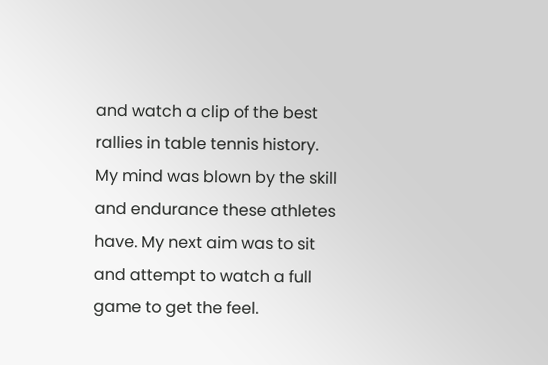and watch a clip of the best rallies in table tennis history. My mind was blown by the skill and endurance these athletes have. My next aim was to sit and attempt to watch a full game to get the feel.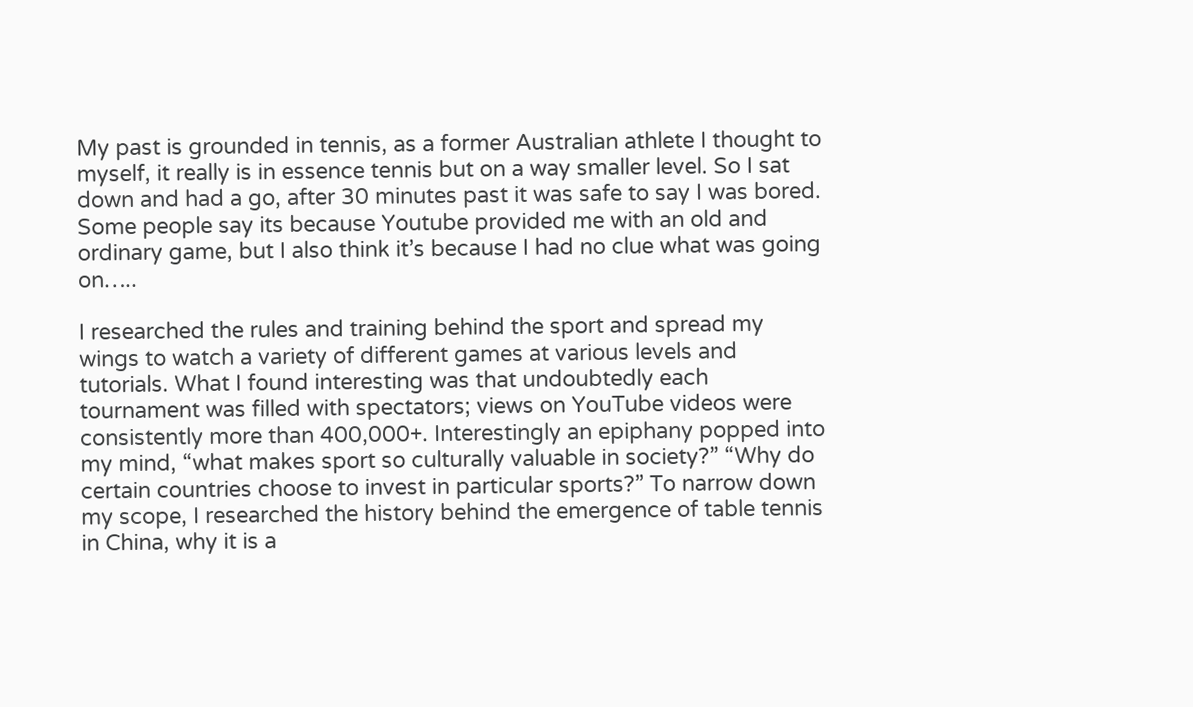My past is grounded in tennis, as a former Australian athlete I thought to myself, it really is in essence tennis but on a way smaller level. So I sat down and had a go, after 30 minutes past it was safe to say I was bored. Some people say its because Youtube provided me with an old and ordinary game, but I also think it’s because I had no clue what was going on…..

I researched the rules and training behind the sport and spread my wings to watch a variety of different games at various levels and tutorials. What I found interesting was that undoubtedly each tournament was filled with spectators; views on YouTube videos were consistently more than 400,000+. Interestingly an epiphany popped into my mind, “what makes sport so culturally valuable in society?” “Why do certain countries choose to invest in particular sports?” To narrow down my scope, I researched the history behind the emergence of table tennis in China, why it is a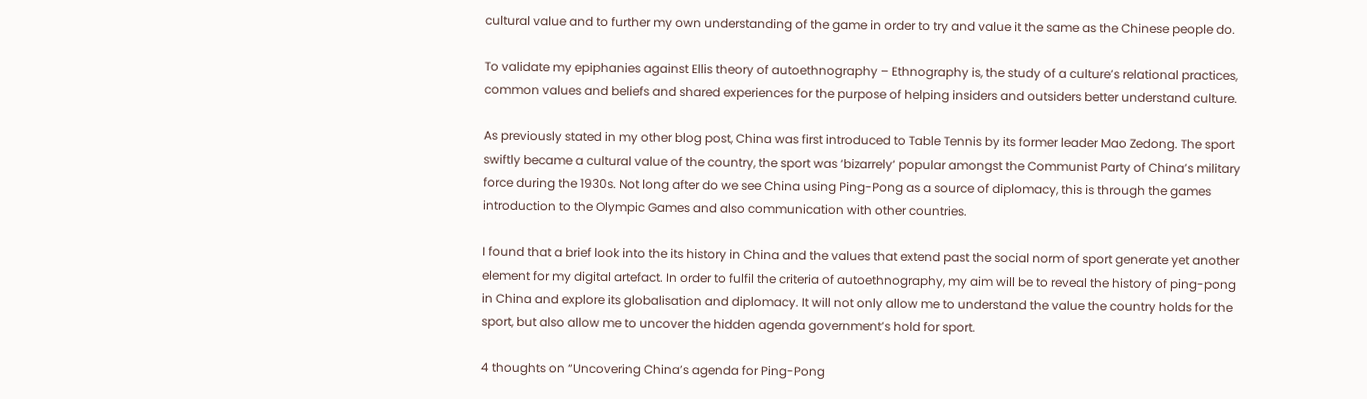cultural value and to further my own understanding of the game in order to try and value it the same as the Chinese people do.

To validate my epiphanies against Ellis theory of autoethnography – Ethnography is, the study of a culture’s relational practices, common values and beliefs and shared experiences for the purpose of helping insiders and outsiders better understand culture.

As previously stated in my other blog post, China was first introduced to Table Tennis by its former leader Mao Zedong. The sport swiftly became a cultural value of the country, the sport was ‘bizarrely‘ popular amongst the Communist Party of China’s military force during the 1930s. Not long after do we see China using Ping-Pong as a source of diplomacy, this is through the games introduction to the Olympic Games and also communication with other countries.

I found that a brief look into the its history in China and the values that extend past the social norm of sport generate yet another element for my digital artefact. In order to fulfil the criteria of autoethnography, my aim will be to reveal the history of ping-pong in China and explore its globalisation and diplomacy. It will not only allow me to understand the value the country holds for the sport, but also allow me to uncover the hidden agenda government’s hold for sport.

4 thoughts on “Uncovering China’s agenda for Ping-Pong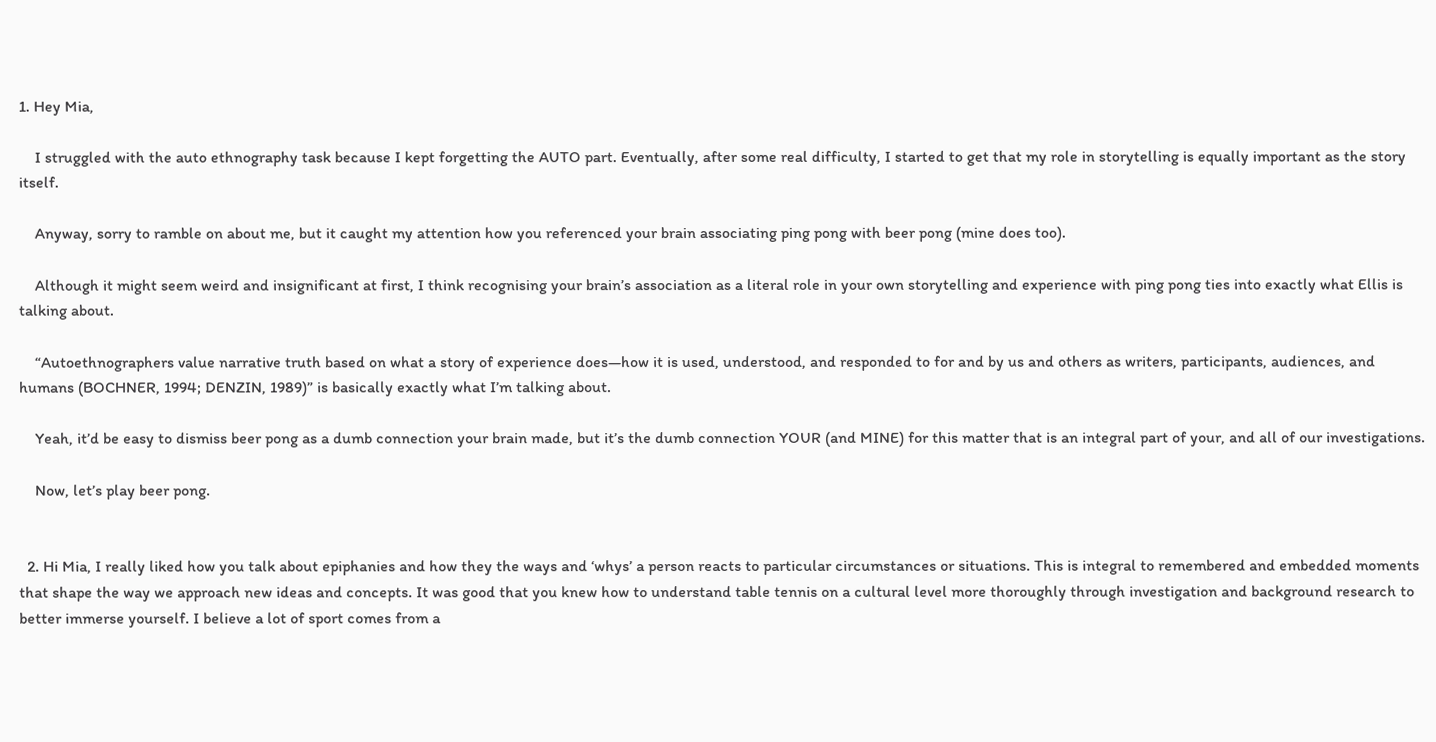1. Hey Mia,

    I struggled with the auto ethnography task because I kept forgetting the AUTO part. Eventually, after some real difficulty, I started to get that my role in storytelling is equally important as the story itself.

    Anyway, sorry to ramble on about me, but it caught my attention how you referenced your brain associating ping pong with beer pong (mine does too).

    Although it might seem weird and insignificant at first, I think recognising your brain’s association as a literal role in your own storytelling and experience with ping pong ties into exactly what Ellis is talking about.

    “Autoethnographers value narrative truth based on what a story of experience does—how it is used, understood, and responded to for and by us and others as writers, participants, audiences, and humans (BOCHNER, 1994; DENZIN, 1989)” is basically exactly what I’m talking about.

    Yeah, it’d be easy to dismiss beer pong as a dumb connection your brain made, but it’s the dumb connection YOUR (and MINE) for this matter that is an integral part of your, and all of our investigations.

    Now, let’s play beer pong.


  2. Hi Mia, I really liked how you talk about epiphanies and how they the ways and ‘whys’ a person reacts to particular circumstances or situations. This is integral to remembered and embedded moments that shape the way we approach new ideas and concepts. It was good that you knew how to understand table tennis on a cultural level more thoroughly through investigation and background research to better immerse yourself. I believe a lot of sport comes from a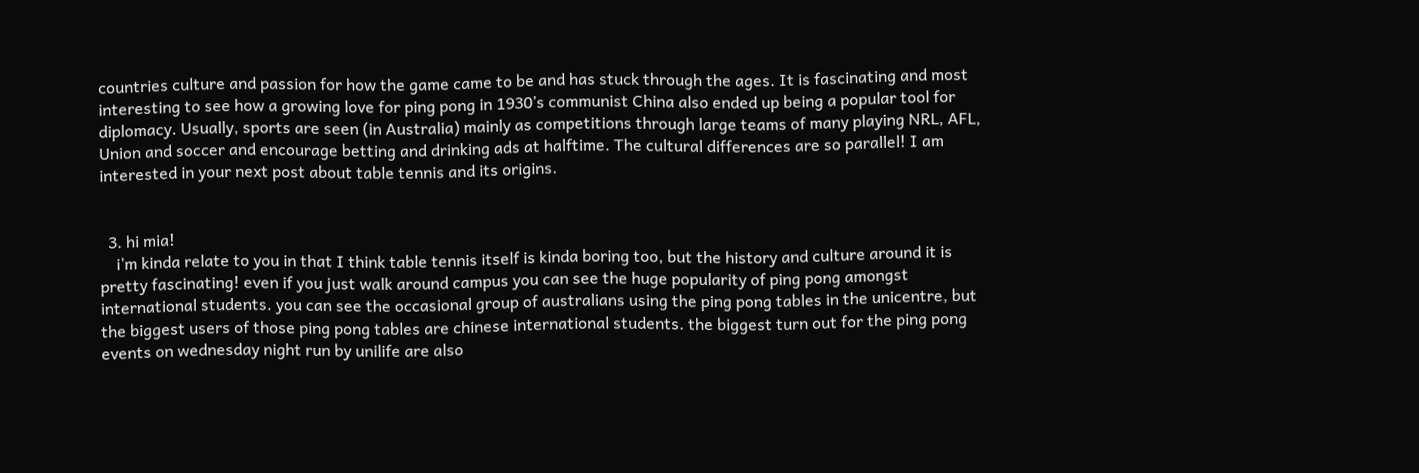countries culture and passion for how the game came to be and has stuck through the ages. It is fascinating and most interesting to see how a growing love for ping pong in 1930’s communist China also ended up being a popular tool for diplomacy. Usually, sports are seen (in Australia) mainly as competitions through large teams of many playing NRL, AFL, Union and soccer and encourage betting and drinking ads at halftime. The cultural differences are so parallel! I am interested in your next post about table tennis and its origins.


  3. hi mia!
    i’m kinda relate to you in that I think table tennis itself is kinda boring too, but the history and culture around it is pretty fascinating! even if you just walk around campus you can see the huge popularity of ping pong amongst international students. you can see the occasional group of australians using the ping pong tables in the unicentre, but the biggest users of those ping pong tables are chinese international students. the biggest turn out for the ping pong events on wednesday night run by unilife are also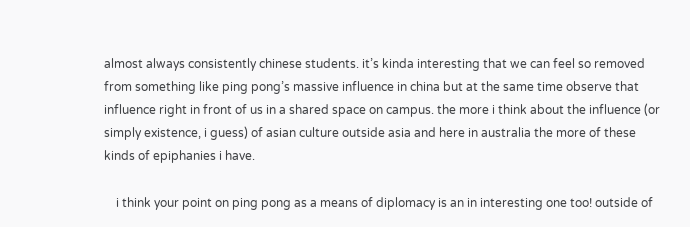almost always consistently chinese students. it’s kinda interesting that we can feel so removed from something like ping pong’s massive influence in china but at the same time observe that influence right in front of us in a shared space on campus. the more i think about the influence (or simply existence, i guess) of asian culture outside asia and here in australia the more of these kinds of epiphanies i have.

    i think your point on ping pong as a means of diplomacy is an in interesting one too! outside of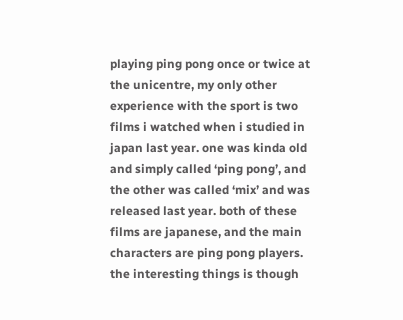playing ping pong once or twice at the unicentre, my only other experience with the sport is two films i watched when i studied in japan last year. one was kinda old and simply called ‘ping pong’, and the other was called ‘mix’ and was released last year. both of these films are japanese, and the main characters are ping pong players. the interesting things is though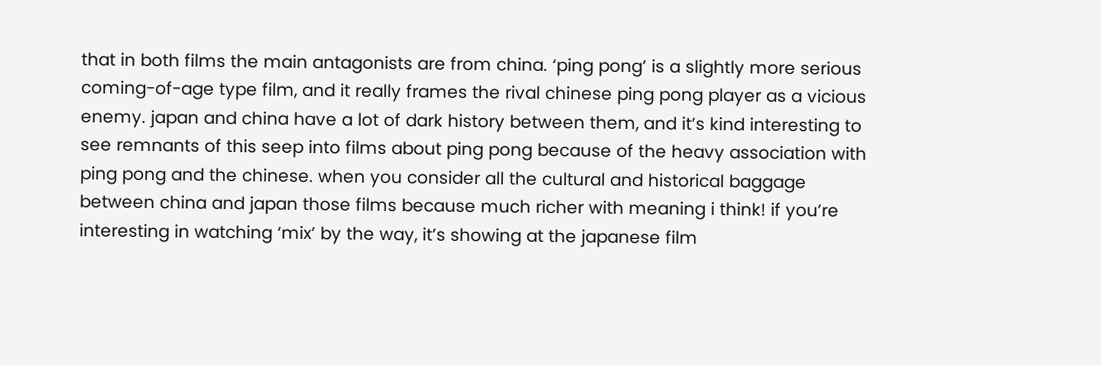that in both films the main antagonists are from china. ‘ping pong’ is a slightly more serious coming-of-age type film, and it really frames the rival chinese ping pong player as a vicious enemy. japan and china have a lot of dark history between them, and it’s kind interesting to see remnants of this seep into films about ping pong because of the heavy association with ping pong and the chinese. when you consider all the cultural and historical baggage between china and japan those films because much richer with meaning i think! if you’re interesting in watching ‘mix’ by the way, it’s showing at the japanese film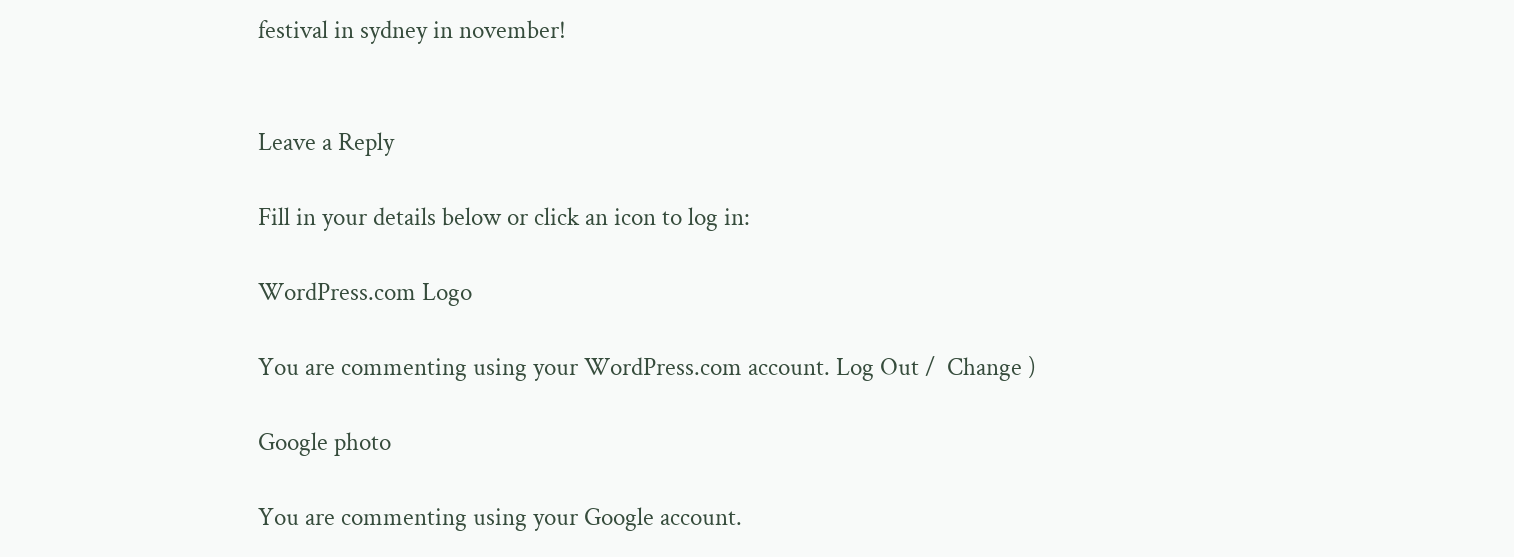festival in sydney in november!


Leave a Reply

Fill in your details below or click an icon to log in:

WordPress.com Logo

You are commenting using your WordPress.com account. Log Out /  Change )

Google photo

You are commenting using your Google account.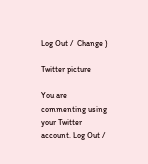Log Out /  Change )

Twitter picture

You are commenting using your Twitter account. Log Out /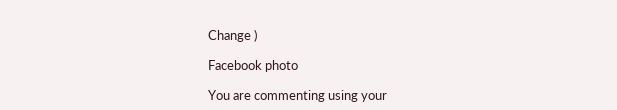Change )

Facebook photo

You are commenting using your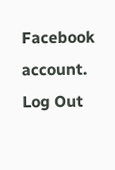Facebook account. Log Out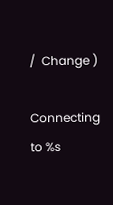/  Change )

Connecting to %s